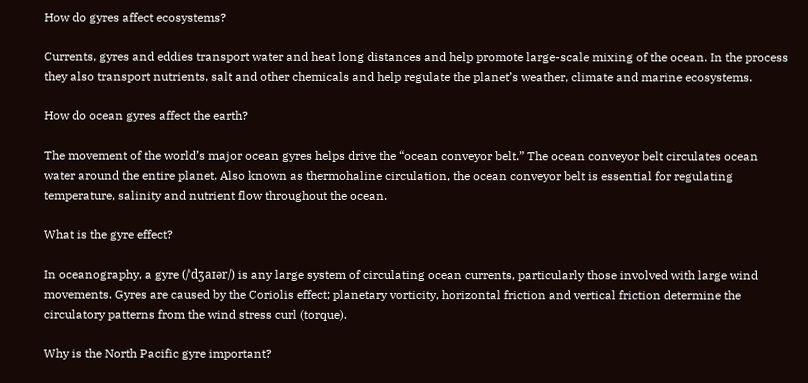How do gyres affect ecosystems?

Currents, gyres and eddies transport water and heat long distances and help promote large-scale mixing of the ocean. In the process they also transport nutrients, salt and other chemicals and help regulate the planet’s weather, climate and marine ecosystems.

How do ocean gyres affect the earth?

The movement of the world’s major ocean gyres helps drive the “ocean conveyor belt.” The ocean conveyor belt circulates ocean water around the entire planet. Also known as thermohaline circulation, the ocean conveyor belt is essential for regulating temperature, salinity and nutrient flow throughout the ocean.

What is the gyre effect?

In oceanography, a gyre (/ˈdʒaɪər/) is any large system of circulating ocean currents, particularly those involved with large wind movements. Gyres are caused by the Coriolis effect; planetary vorticity, horizontal friction and vertical friction determine the circulatory patterns from the wind stress curl (torque).

Why is the North Pacific gyre important?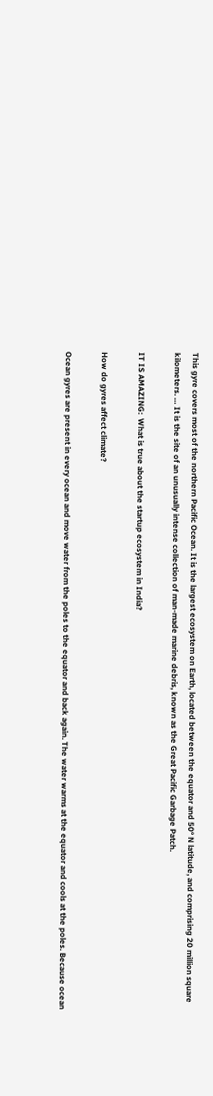This gyre covers most of the northern Pacific Ocean. It is the largest ecosystem on Earth, located between the equator and 50° N latitude, and comprising 20 million square kilometers. … It is the site of an unusually intense collection of man-made marine debris, known as the Great Pacific Garbage Patch.

IT IS AMAZING:  What is true about the startup ecosystem in India?

How do gyres affect climate?

Ocean gyres are present in every ocean and move water from the poles to the equator and back again. The water warms at the equator and cools at the poles. Because ocean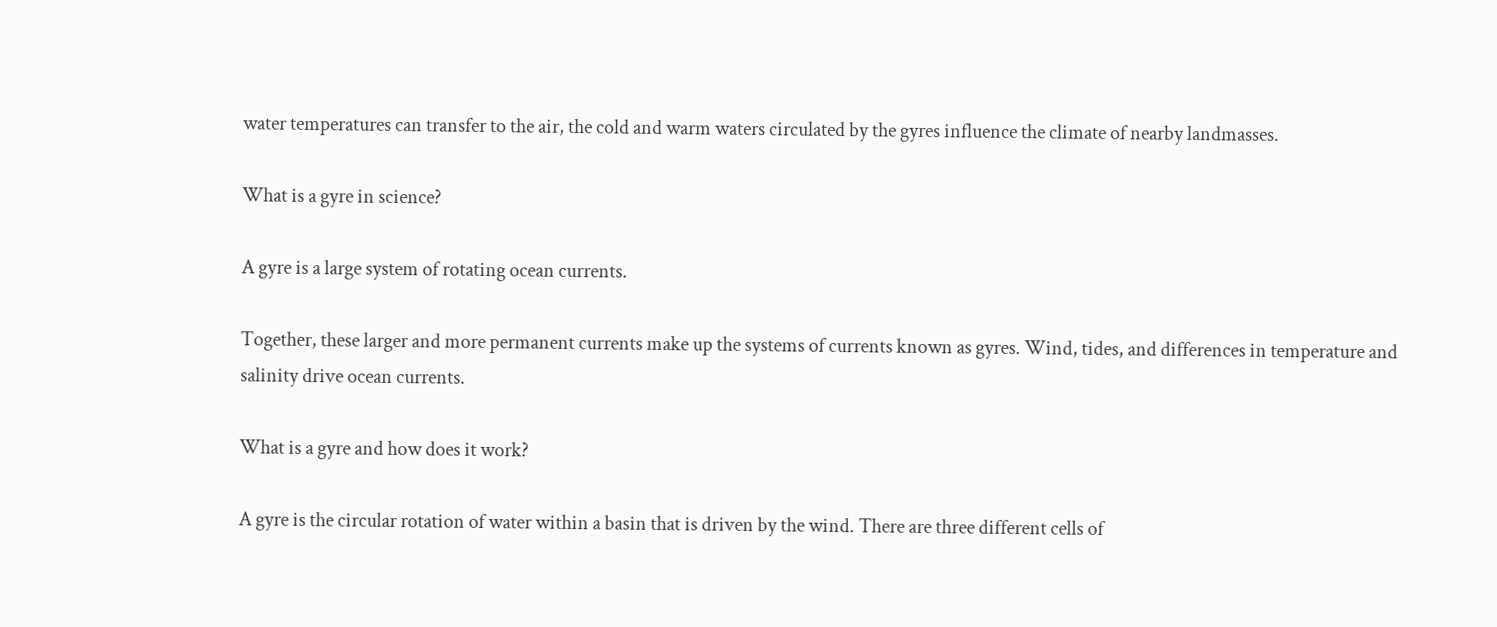water temperatures can transfer to the air, the cold and warm waters circulated by the gyres influence the climate of nearby landmasses.

What is a gyre in science?

A gyre is a large system of rotating ocean currents.

Together, these larger and more permanent currents make up the systems of currents known as gyres. Wind, tides, and differences in temperature and salinity drive ocean currents.

What is a gyre and how does it work?

A gyre is the circular rotation of water within a basin that is driven by the wind. There are three different cells of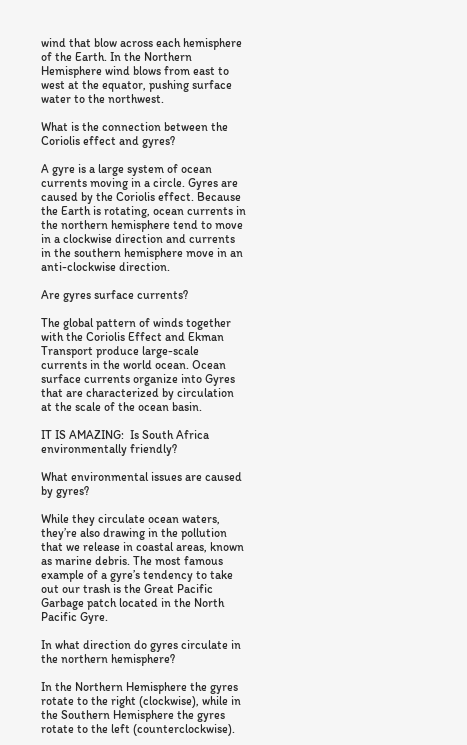wind that blow across each hemisphere of the Earth. In the Northern Hemisphere wind blows from east to west at the equator, pushing surface water to the northwest.

What is the connection between the Coriolis effect and gyres?

A gyre is a large system of ocean currents moving in a circle. Gyres are caused by the Coriolis effect. Because the Earth is rotating, ocean currents in the northern hemisphere tend to move in a clockwise direction and currents in the southern hemisphere move in an anti-clockwise direction.

Are gyres surface currents?

The global pattern of winds together with the Coriolis Effect and Ekman Transport produce large-scale currents in the world ocean. Ocean surface currents organize into Gyres that are characterized by circulation at the scale of the ocean basin.

IT IS AMAZING:  Is South Africa environmentally friendly?

What environmental issues are caused by gyres?

While they circulate ocean waters, they’re also drawing in the pollution that we release in coastal areas, known as marine debris. The most famous example of a gyre’s tendency to take out our trash is the Great Pacific Garbage patch located in the North Pacific Gyre.

In what direction do gyres circulate in the northern hemisphere?

In the Northern Hemisphere the gyres rotate to the right (clockwise), while in the Southern Hemisphere the gyres rotate to the left (counterclockwise).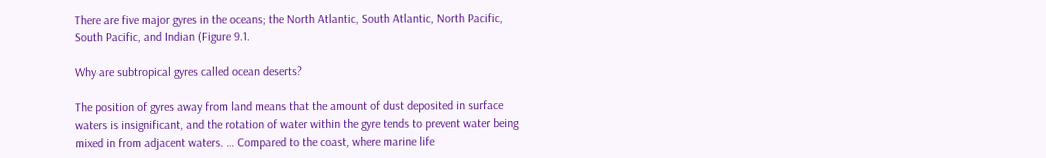There are five major gyres in the oceans; the North Atlantic, South Atlantic, North Pacific, South Pacific, and Indian (Figure 9.1.

Why are subtropical gyres called ocean deserts?

The position of gyres away from land means that the amount of dust deposited in surface waters is insignificant, and the rotation of water within the gyre tends to prevent water being mixed in from adjacent waters. … Compared to the coast, where marine life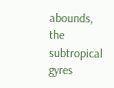abounds, the subtropical gyres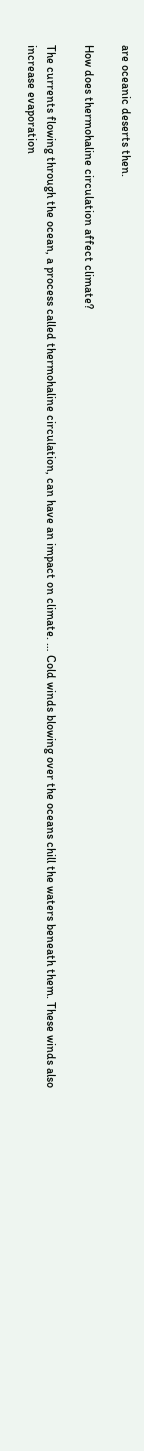are oceanic deserts then.

How does thermohaline circulation affect climate?

The currents flowing through the ocean, a process called thermohaline circulation, can have an impact on climate. … Cold winds blowing over the oceans chill the waters beneath them. These winds also increase evaporation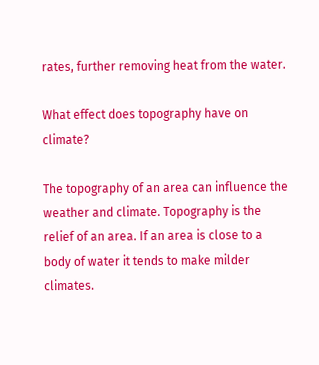rates, further removing heat from the water.

What effect does topography have on climate?

The topography of an area can influence the weather and climate. Topography is the relief of an area. If an area is close to a body of water it tends to make milder climates.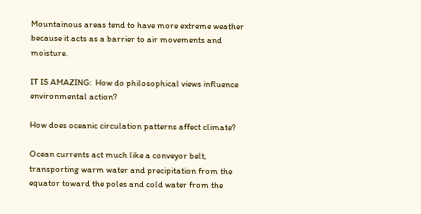Mountainous areas tend to have more extreme weather because it acts as a barrier to air movements and moisture.

IT IS AMAZING:  How do philosophical views influence environmental action?

How does oceanic circulation patterns affect climate?

Ocean currents act much like a conveyor belt, transporting warm water and precipitation from the equator toward the poles and cold water from the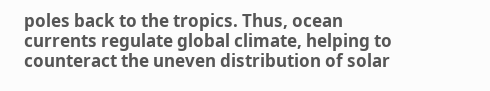poles back to the tropics. Thus, ocean currents regulate global climate, helping to counteract the uneven distribution of solar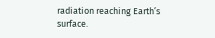radiation reaching Earth’s surface.